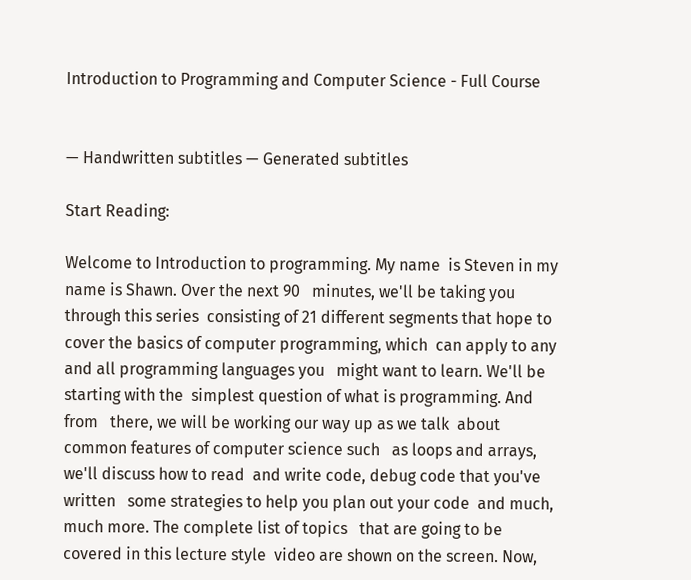Introduction to Programming and Computer Science - Full Course


— Handwritten subtitles — Generated subtitles

Start Reading:

Welcome to Introduction to programming. My name  is Steven in my name is Shawn. Over the next 90   minutes, we'll be taking you through this series  consisting of 21 different segments that hope to   cover the basics of computer programming, which  can apply to any and all programming languages you   might want to learn. We'll be starting with the  simplest question of what is programming. And from   there, we will be working our way up as we talk  about common features of computer science such   as loops and arrays, we'll discuss how to read  and write code, debug code that you've written   some strategies to help you plan out your code  and much, much more. The complete list of topics   that are going to be covered in this lecture style  video are shown on the screen. Now,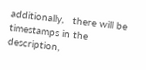additionally,   there will be timestamps in the description,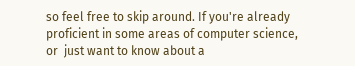so feel free to skip around. If you're already   proficient in some areas of computer science, or  just want to know about a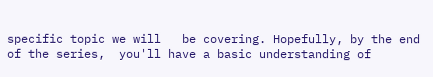specific topic we will   be covering. Hopefully, by the end of the series,  you'll have a basic understanding of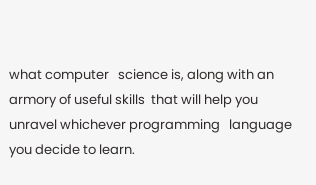what computer   science is, along with an armory of useful skills  that will help you unravel whichever programming   language you decide to learn.